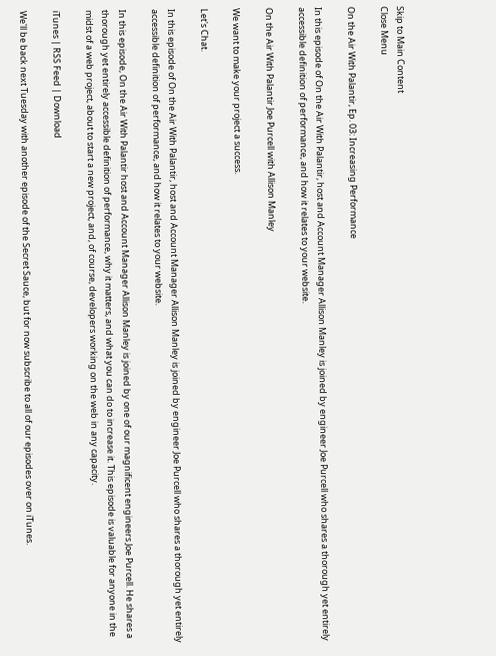Skip to Main Content
Close Menu

On the Air With Palantir, Ep. 03: Increasing Performance

In this episode of On the Air With Palantir, host and Account Manager Allison Manley is joined by engineer Joe Purcell who shares a thorough yet entirely accessible definition of performance, and how it relates to your website.

On the Air With Palantir Joe Purcell with Allison Manley

We want to make your project a success.

Let's Chat.

In this episode of On the Air With Palantir, host and Account Manager Allison Manley is joined by engineer Joe Purcell who shares a thorough yet entirely accessible definition of performance, and how it relates to your website.

In this episode, On the Air With Palantir host and Account Manager Allison Manley is joined by one of our magnificent engineers Joe Purcell. He shares a thorough yet entirely accessible definition of performance, why it matters, and what you can do to increase it. This episode is valuable for anyone in the midst of a web project, about to start a new project, and, of course, developers working on the web in any capacity.

iTunes | RSS Feed | Download

We'll be back next Tuesday with another episode of the Secret Sauce, but for now subscribe to all of our episodes over on iTunes.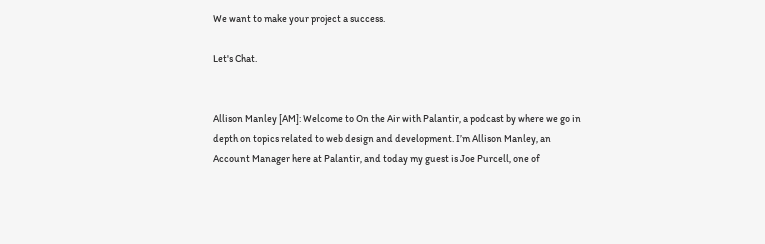We want to make your project a success.

Let's Chat.


Allison Manley [AM]: Welcome to On the Air with Palantir, a podcast by where we go in depth on topics related to web design and development. I’m Allison Manley, an Account Manager here at Palantir, and today my guest is Joe Purcell, one of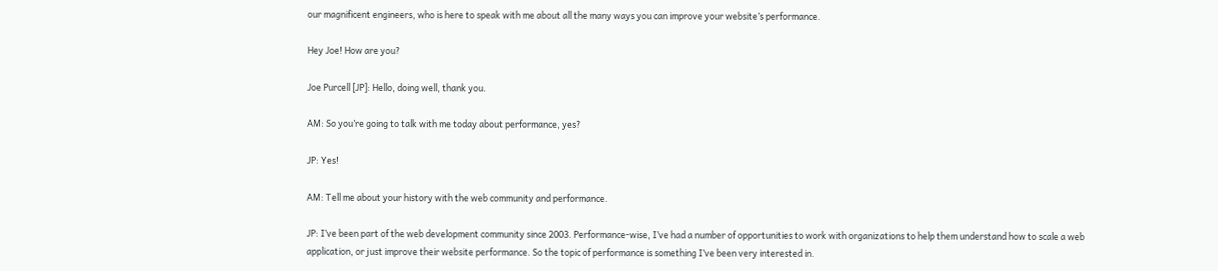our magnificent engineers, who is here to speak with me about all the many ways you can improve your website’s performance.

Hey Joe! How are you?

Joe Purcell [JP]: Hello, doing well, thank you.

AM: So you’re going to talk with me today about performance, yes?

JP: Yes!

AM: Tell me about your history with the web community and performance.

JP: I’ve been part of the web development community since 2003. Performance-wise, I’ve had a number of opportunities to work with organizations to help them understand how to scale a web application, or just improve their website performance. So the topic of performance is something I’ve been very interested in.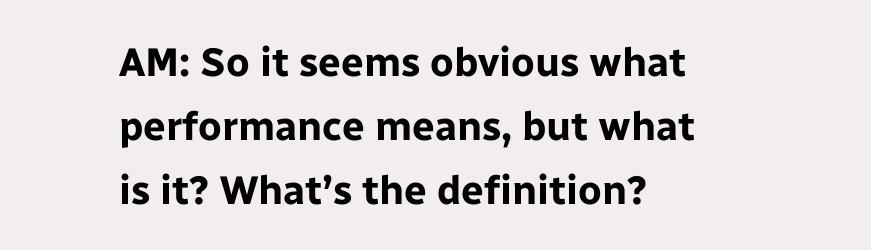AM: So it seems obvious what performance means, but what is it? What’s the definition?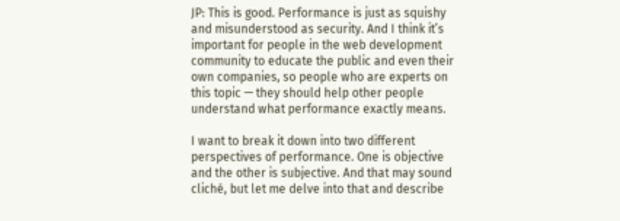JP: This is good. Performance is just as squishy and misunderstood as security. And I think it’s important for people in the web development community to educate the public and even their own companies, so people who are experts on this topic — they should help other people understand what performance exactly means.

I want to break it down into two different perspectives of performance. One is objective and the other is subjective. And that may sound cliché, but let me delve into that and describe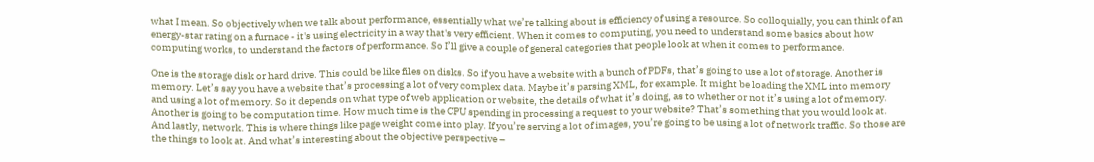what I mean. So objectively when we talk about performance, essentially what we’re talking about is efficiency of using a resource. So colloquially, you can think of an energy-star rating on a furnace - it's using electricity in a way that's very efficient. When it comes to computing, you need to understand some basics about how computing works, to understand the factors of performance. So I’ll give a couple of general categories that people look at when it comes to performance.

One is the storage disk or hard drive. This could be like files on disks. So if you have a website with a bunch of PDFs, that’s going to use a lot of storage. Another is memory. Let’s say you have a website that’s processing a lot of very complex data. Maybe it’s parsing XML, for example. It might be loading the XML into memory and using a lot of memory. So it depends on what type of web application or website, the details of what it’s doing, as to whether or not it’s using a lot of memory. Another is going to be computation time. How much time is the CPU spending in processing a request to your website? That’s something that you would look at. And lastly, network. This is where things like page weight come into play. If you’re serving a lot of images, you’re going to be using a lot of network traffic. So those are the things to look at. And what’s interesting about the objective perspective –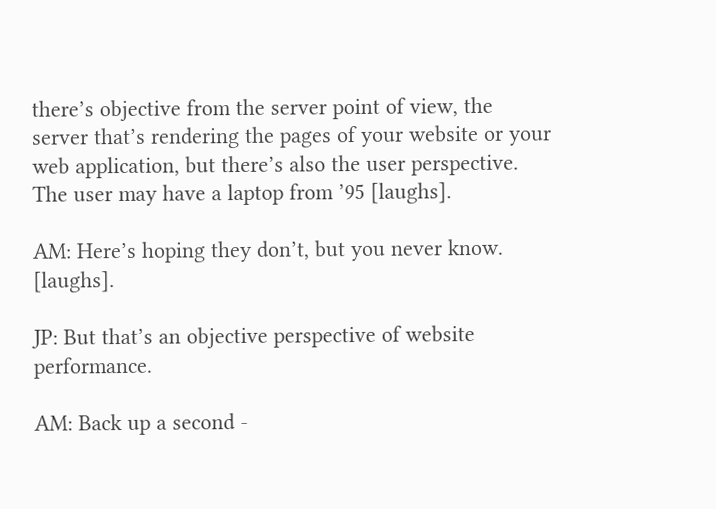there’s objective from the server point of view, the server that’s rendering the pages of your website or your web application, but there’s also the user perspective. The user may have a laptop from ’95 [laughs].

AM: Here’s hoping they don’t, but you never know. [laughs].

JP: But that’s an objective perspective of website performance.

AM: Back up a second -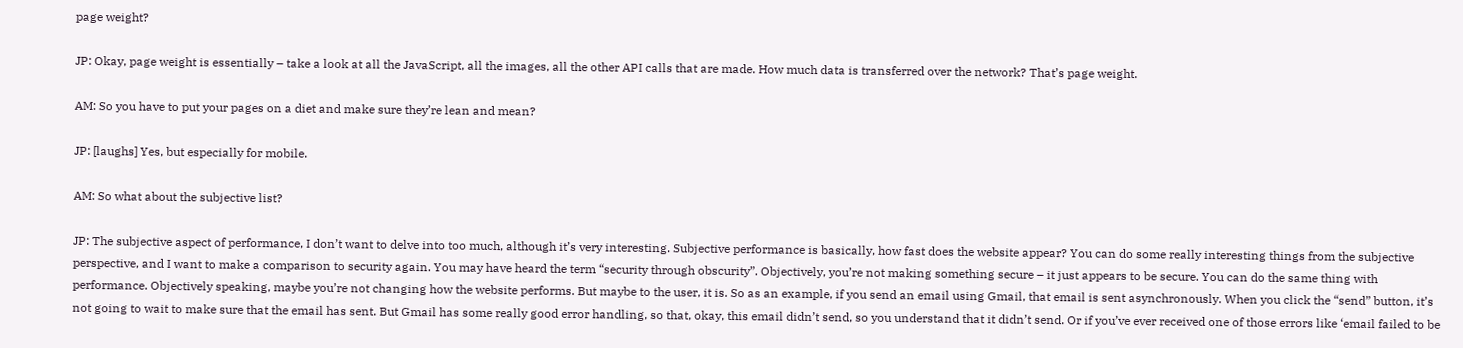page weight?

JP: Okay, page weight is essentially – take a look at all the JavaScript, all the images, all the other API calls that are made. How much data is transferred over the network? That’s page weight.

AM: So you have to put your pages on a diet and make sure they’re lean and mean?

JP: [laughs] Yes, but especially for mobile.

AM: So what about the subjective list?

JP: The subjective aspect of performance, I don’t want to delve into too much, although it’s very interesting. Subjective performance is basically, how fast does the website appear? You can do some really interesting things from the subjective perspective, and I want to make a comparison to security again. You may have heard the term “security through obscurity”. Objectively, you’re not making something secure – it just appears to be secure. You can do the same thing with performance. Objectively speaking, maybe you’re not changing how the website performs. But maybe to the user, it is. So as an example, if you send an email using Gmail, that email is sent asynchronously. When you click the “send” button, it’s not going to wait to make sure that the email has sent. But Gmail has some really good error handling, so that, okay, this email didn’t send, so you understand that it didn’t send. Or if you’ve ever received one of those errors like ‘email failed to be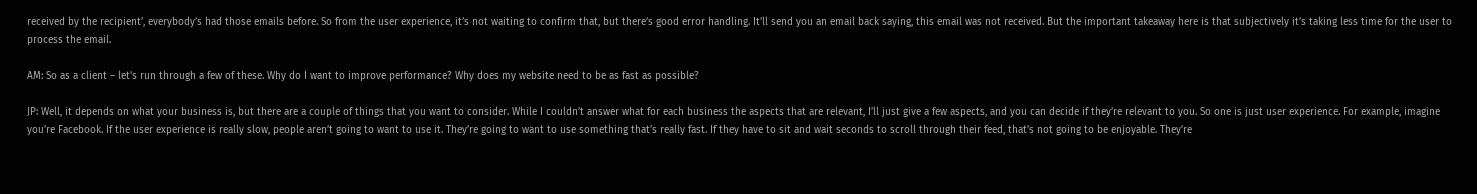received by the recipient’, everybody’s had those emails before. So from the user experience, it’s not waiting to confirm that, but there’s good error handling. It’ll send you an email back saying, this email was not received. But the important takeaway here is that subjectively it’s taking less time for the user to process the email.

AM: So as a client – let’s run through a few of these. Why do I want to improve performance? Why does my website need to be as fast as possible?

JP: Well, it depends on what your business is, but there are a couple of things that you want to consider. While I couldn’t answer what for each business the aspects that are relevant, I’ll just give a few aspects, and you can decide if they’re relevant to you. So one is just user experience. For example, imagine you’re Facebook. If the user experience is really slow, people aren’t going to want to use it. They’re going to want to use something that’s really fast. If they have to sit and wait seconds to scroll through their feed, that’s not going to be enjoyable. They’re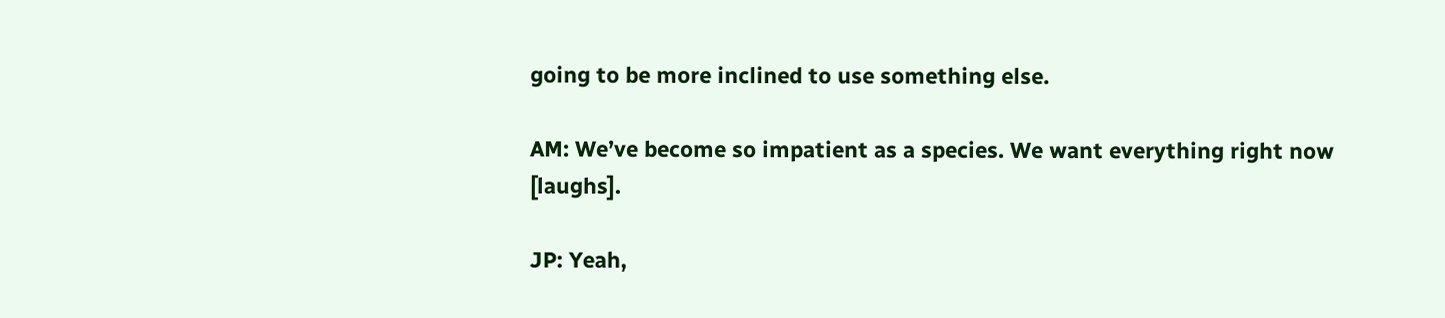going to be more inclined to use something else.

AM: We’ve become so impatient as a species. We want everything right now [laughs].

JP: Yeah,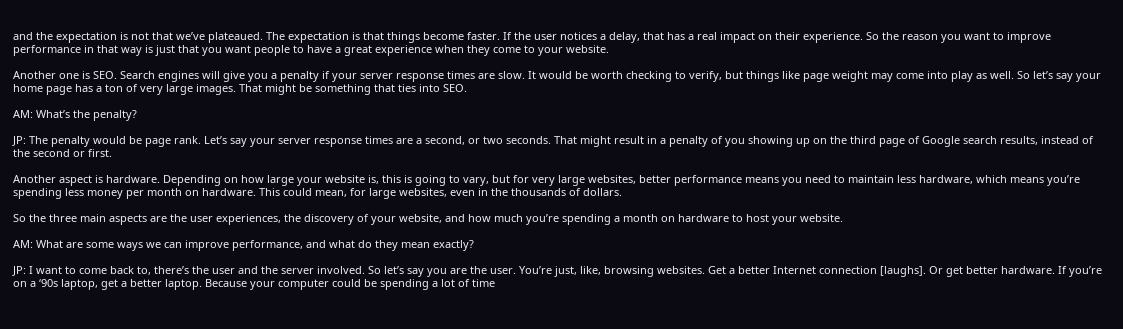and the expectation is not that we’ve plateaued. The expectation is that things become faster. If the user notices a delay, that has a real impact on their experience. So the reason you want to improve performance in that way is just that you want people to have a great experience when they come to your website.

Another one is SEO. Search engines will give you a penalty if your server response times are slow. It would be worth checking to verify, but things like page weight may come into play as well. So let’s say your home page has a ton of very large images. That might be something that ties into SEO.

AM: What’s the penalty?

JP: The penalty would be page rank. Let’s say your server response times are a second, or two seconds. That might result in a penalty of you showing up on the third page of Google search results, instead of the second or first.

Another aspect is hardware. Depending on how large your website is, this is going to vary, but for very large websites, better performance means you need to maintain less hardware, which means you’re spending less money per month on hardware. This could mean, for large websites, even in the thousands of dollars.

So the three main aspects are the user experiences, the discovery of your website, and how much you’re spending a month on hardware to host your website.

AM: What are some ways we can improve performance, and what do they mean exactly?

JP: I want to come back to, there’s the user and the server involved. So let’s say you are the user. You’re just, like, browsing websites. Get a better Internet connection [laughs]. Or get better hardware. If you’re on a ‘90s laptop, get a better laptop. Because your computer could be spending a lot of time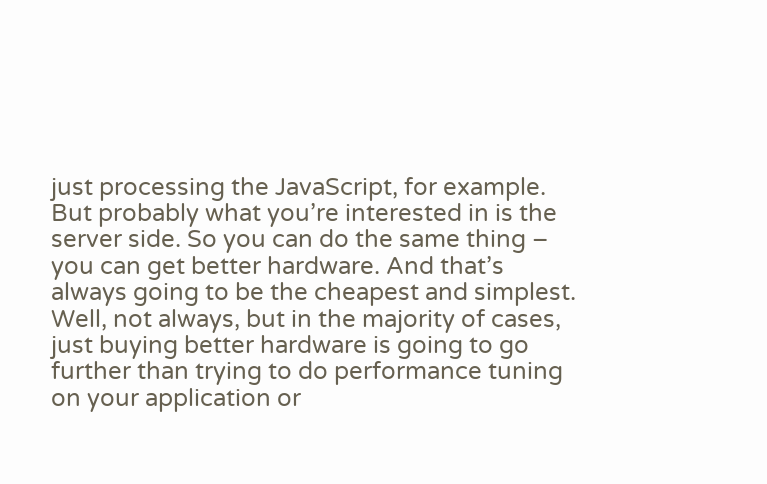just processing the JavaScript, for example. But probably what you’re interested in is the server side. So you can do the same thing – you can get better hardware. And that’s always going to be the cheapest and simplest. Well, not always, but in the majority of cases, just buying better hardware is going to go further than trying to do performance tuning on your application or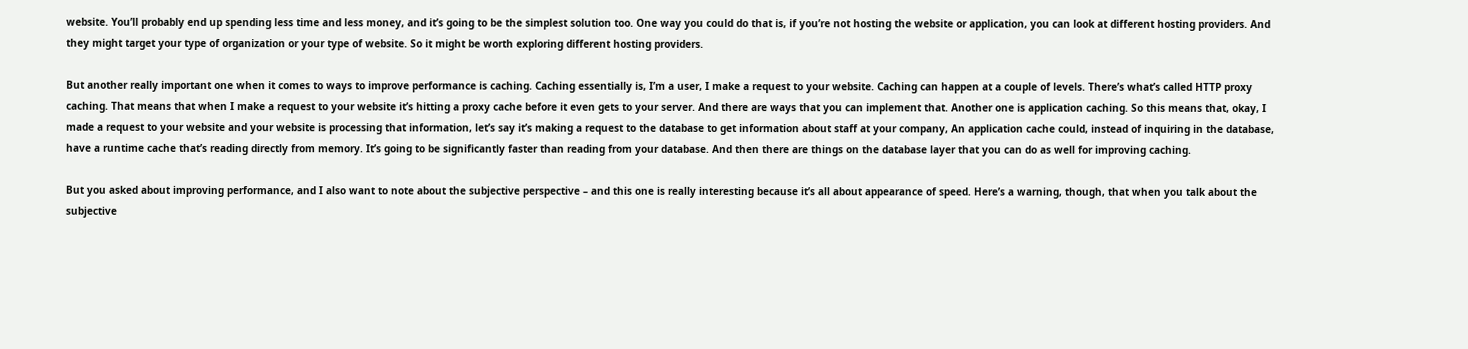website. You’ll probably end up spending less time and less money, and it’s going to be the simplest solution too. One way you could do that is, if you’re not hosting the website or application, you can look at different hosting providers. And they might target your type of organization or your type of website. So it might be worth exploring different hosting providers.

But another really important one when it comes to ways to improve performance is caching. Caching essentially is, I’m a user, I make a request to your website. Caching can happen at a couple of levels. There’s what’s called HTTP proxy caching. That means that when I make a request to your website it’s hitting a proxy cache before it even gets to your server. And there are ways that you can implement that. Another one is application caching. So this means that, okay, I made a request to your website and your website is processing that information, let’s say it’s making a request to the database to get information about staff at your company, An application cache could, instead of inquiring in the database, have a runtime cache that’s reading directly from memory. It’s going to be significantly faster than reading from your database. And then there are things on the database layer that you can do as well for improving caching.

But you asked about improving performance, and I also want to note about the subjective perspective – and this one is really interesting because it’s all about appearance of speed. Here’s a warning, though, that when you talk about the subjective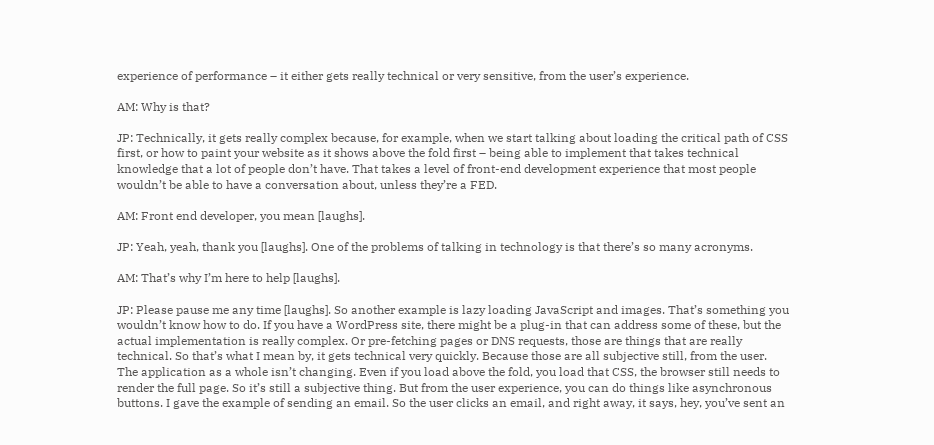experience of performance – it either gets really technical or very sensitive, from the user’s experience.

AM: Why is that?

JP: Technically, it gets really complex because, for example, when we start talking about loading the critical path of CSS first, or how to paint your website as it shows above the fold first – being able to implement that takes technical knowledge that a lot of people don’t have. That takes a level of front-end development experience that most people wouldn’t be able to have a conversation about, unless they’re a FED.

AM: Front end developer, you mean [laughs].

JP: Yeah, yeah, thank you [laughs]. One of the problems of talking in technology is that there’s so many acronyms.

AM: That’s why I’m here to help [laughs].

JP: Please pause me any time [laughs]. So another example is lazy loading JavaScript and images. That’s something you wouldn’t know how to do. If you have a WordPress site, there might be a plug-in that can address some of these, but the actual implementation is really complex. Or pre-fetching pages or DNS requests, those are things that are really technical. So that’s what I mean by, it gets technical very quickly. Because those are all subjective still, from the user. The application as a whole isn’t changing. Even if you load above the fold, you load that CSS, the browser still needs to render the full page. So it’s still a subjective thing. But from the user experience, you can do things like asynchronous buttons. I gave the example of sending an email. So the user clicks an email, and right away, it says, hey, you’ve sent an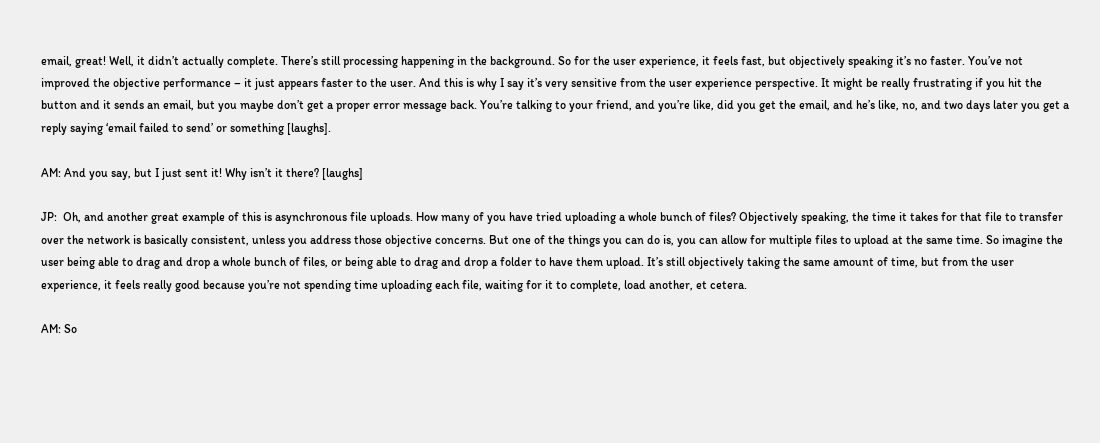email, great! Well, it didn’t actually complete. There’s still processing happening in the background. So for the user experience, it feels fast, but objectively speaking it’s no faster. You’ve not improved the objective performance – it just appears faster to the user. And this is why I say it’s very sensitive from the user experience perspective. It might be really frustrating if you hit the button and it sends an email, but you maybe don’t get a proper error message back. You’re talking to your friend, and you’re like, did you get the email, and he’s like, no, and two days later you get a reply saying ‘email failed to send’ or something [laughs].

AM: And you say, but I just sent it! Why isn’t it there? [laughs]

JP:  Oh, and another great example of this is asynchronous file uploads. How many of you have tried uploading a whole bunch of files? Objectively speaking, the time it takes for that file to transfer over the network is basically consistent, unless you address those objective concerns. But one of the things you can do is, you can allow for multiple files to upload at the same time. So imagine the user being able to drag and drop a whole bunch of files, or being able to drag and drop a folder to have them upload. It’s still objectively taking the same amount of time, but from the user experience, it feels really good because you’re not spending time uploading each file, waiting for it to complete, load another, et cetera.

AM: So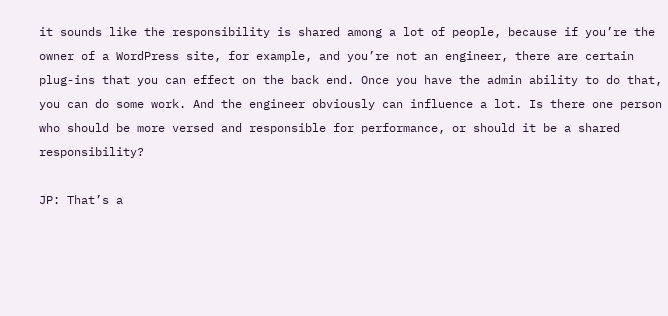it sounds like the responsibility is shared among a lot of people, because if you’re the owner of a WordPress site, for example, and you’re not an engineer, there are certain plug-ins that you can effect on the back end. Once you have the admin ability to do that, you can do some work. And the engineer obviously can influence a lot. Is there one person who should be more versed and responsible for performance, or should it be a shared responsibility?

JP: That’s a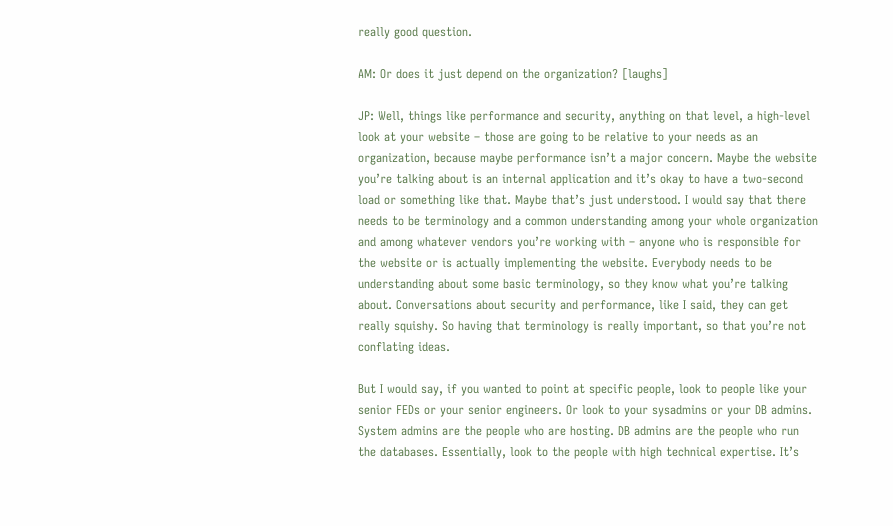really good question.

AM: Or does it just depend on the organization? [laughs]

JP: Well, things like performance and security, anything on that level, a high-level look at your website – those are going to be relative to your needs as an organization, because maybe performance isn’t a major concern. Maybe the website you’re talking about is an internal application and it’s okay to have a two-second load or something like that. Maybe that’s just understood. I would say that there needs to be terminology and a common understanding among your whole organization and among whatever vendors you’re working with – anyone who is responsible for the website or is actually implementing the website. Everybody needs to be understanding about some basic terminology, so they know what you’re talking about. Conversations about security and performance, like I said, they can get really squishy. So having that terminology is really important, so that you’re not conflating ideas.

But I would say, if you wanted to point at specific people, look to people like your senior FEDs or your senior engineers. Or look to your sysadmins or your DB admins. System admins are the people who are hosting. DB admins are the people who run the databases. Essentially, look to the people with high technical expertise. It’s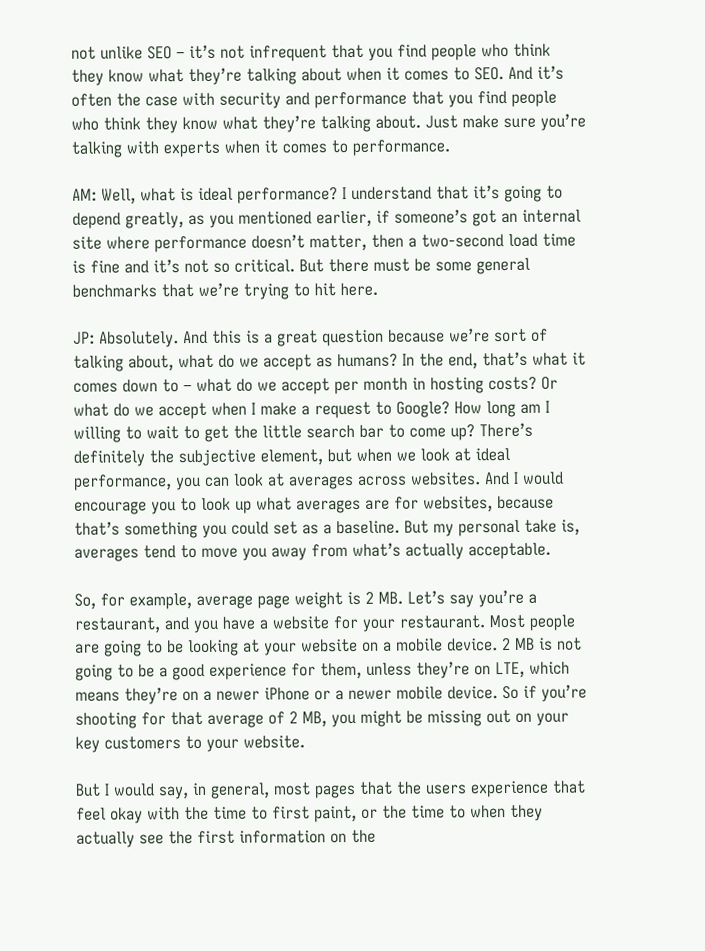not unlike SEO – it’s not infrequent that you find people who think they know what they’re talking about when it comes to SEO. And it’s often the case with security and performance that you find people who think they know what they’re talking about. Just make sure you’re talking with experts when it comes to performance.

AM: Well, what is ideal performance? I understand that it’s going to depend greatly, as you mentioned earlier, if someone’s got an internal site where performance doesn’t matter, then a two-second load time is fine and it’s not so critical. But there must be some general benchmarks that we’re trying to hit here.

JP: Absolutely. And this is a great question because we’re sort of talking about, what do we accept as humans? In the end, that’s what it comes down to – what do we accept per month in hosting costs? Or what do we accept when I make a request to Google? How long am I willing to wait to get the little search bar to come up? There’s definitely the subjective element, but when we look at ideal performance, you can look at averages across websites. And I would encourage you to look up what averages are for websites, because that’s something you could set as a baseline. But my personal take is, averages tend to move you away from what’s actually acceptable.

So, for example, average page weight is 2 MB. Let’s say you’re a restaurant, and you have a website for your restaurant. Most people are going to be looking at your website on a mobile device. 2 MB is not going to be a good experience for them, unless they’re on LTE, which means they’re on a newer iPhone or a newer mobile device. So if you’re shooting for that average of 2 MB, you might be missing out on your key customers to your website.

But I would say, in general, most pages that the users experience that feel okay with the time to first paint, or the time to when they actually see the first information on the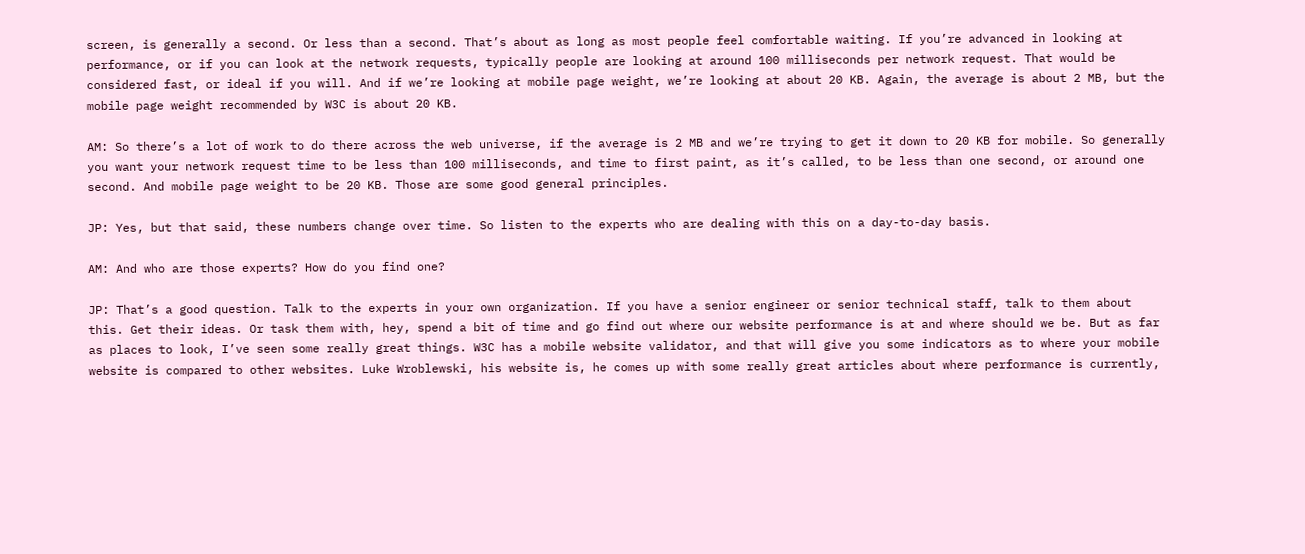screen, is generally a second. Or less than a second. That’s about as long as most people feel comfortable waiting. If you’re advanced in looking at performance, or if you can look at the network requests, typically people are looking at around 100 milliseconds per network request. That would be considered fast, or ideal if you will. And if we’re looking at mobile page weight, we’re looking at about 20 KB. Again, the average is about 2 MB, but the mobile page weight recommended by W3C is about 20 KB.

AM: So there’s a lot of work to do there across the web universe, if the average is 2 MB and we’re trying to get it down to 20 KB for mobile. So generally you want your network request time to be less than 100 milliseconds, and time to first paint, as it’s called, to be less than one second, or around one second. And mobile page weight to be 20 KB. Those are some good general principles.

JP: Yes, but that said, these numbers change over time. So listen to the experts who are dealing with this on a day-to-day basis.

AM: And who are those experts? How do you find one?

JP: That’s a good question. Talk to the experts in your own organization. If you have a senior engineer or senior technical staff, talk to them about this. Get their ideas. Or task them with, hey, spend a bit of time and go find out where our website performance is at and where should we be. But as far as places to look, I’ve seen some really great things. W3C has a mobile website validator, and that will give you some indicators as to where your mobile website is compared to other websites. Luke Wroblewski, his website is, he comes up with some really great articles about where performance is currently,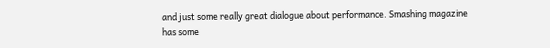and just some really great dialogue about performance. Smashing magazine has some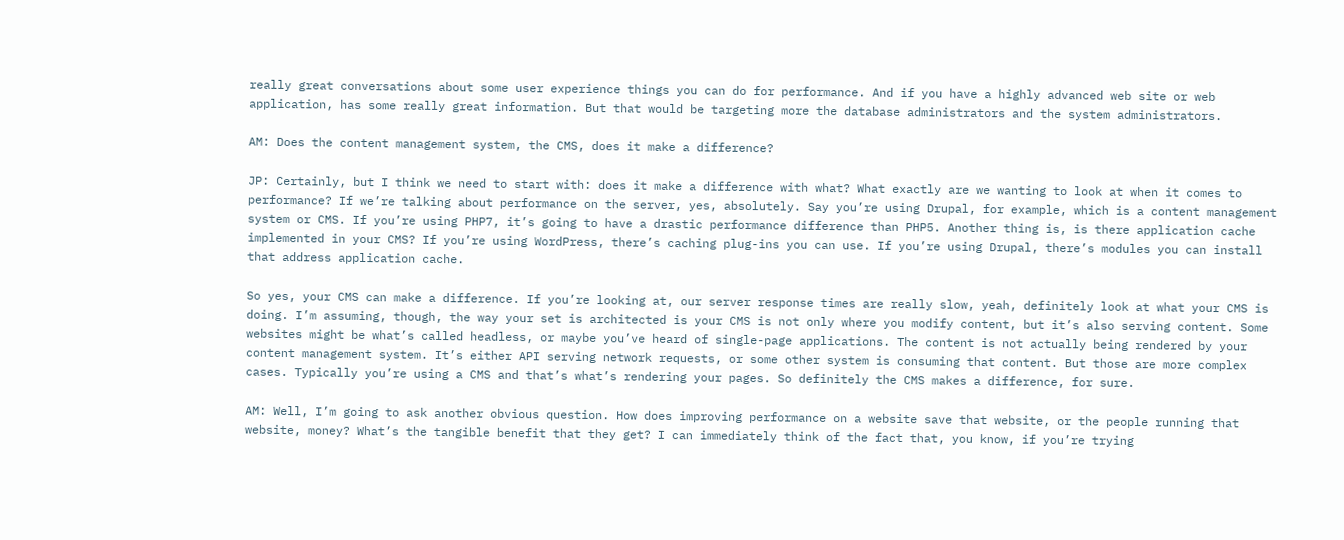really great conversations about some user experience things you can do for performance. And if you have a highly advanced web site or web application, has some really great information. But that would be targeting more the database administrators and the system administrators.

AM: Does the content management system, the CMS, does it make a difference?

JP: Certainly, but I think we need to start with: does it make a difference with what? What exactly are we wanting to look at when it comes to performance? If we’re talking about performance on the server, yes, absolutely. Say you’re using Drupal, for example, which is a content management system or CMS. If you’re using PHP7, it’s going to have a drastic performance difference than PHP5. Another thing is, is there application cache implemented in your CMS? If you’re using WordPress, there’s caching plug-ins you can use. If you’re using Drupal, there’s modules you can install that address application cache.

So yes, your CMS can make a difference. If you’re looking at, our server response times are really slow, yeah, definitely look at what your CMS is doing. I’m assuming, though, the way your set is architected is your CMS is not only where you modify content, but it’s also serving content. Some websites might be what’s called headless, or maybe you’ve heard of single-page applications. The content is not actually being rendered by your content management system. It’s either API serving network requests, or some other system is consuming that content. But those are more complex cases. Typically you’re using a CMS and that’s what’s rendering your pages. So definitely the CMS makes a difference, for sure.

AM: Well, I’m going to ask another obvious question. How does improving performance on a website save that website, or the people running that website, money? What’s the tangible benefit that they get? I can immediately think of the fact that, you know, if you’re trying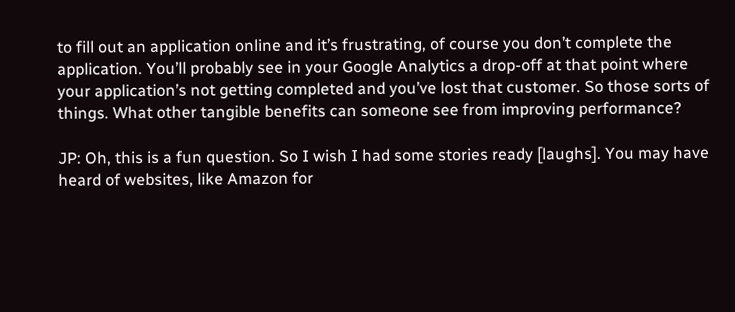to fill out an application online and it’s frustrating, of course you don’t complete the application. You’ll probably see in your Google Analytics a drop-off at that point where your application’s not getting completed and you’ve lost that customer. So those sorts of things. What other tangible benefits can someone see from improving performance?

JP: Oh, this is a fun question. So I wish I had some stories ready [laughs]. You may have heard of websites, like Amazon for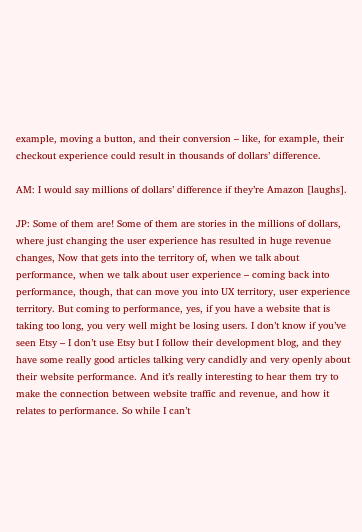example, moving a button, and their conversion – like, for example, their checkout experience could result in thousands of dollars’ difference.

AM: I would say millions of dollars’ difference if they’re Amazon [laughs].

JP: Some of them are! Some of them are stories in the millions of dollars, where just changing the user experience has resulted in huge revenue changes, Now that gets into the territory of, when we talk about performance, when we talk about user experience – coming back into performance, though, that can move you into UX territory, user experience territory. But coming to performance, yes, if you have a website that is taking too long, you very well might be losing users. I don’t know if you’ve seen Etsy – I don’t use Etsy but I follow their development blog, and they have some really good articles talking very candidly and very openly about their website performance. And it’s really interesting to hear them try to make the connection between website traffic and revenue, and how it relates to performance. So while I can’t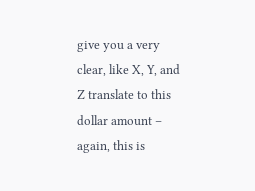give you a very clear, like X, Y, and Z translate to this dollar amount – again, this is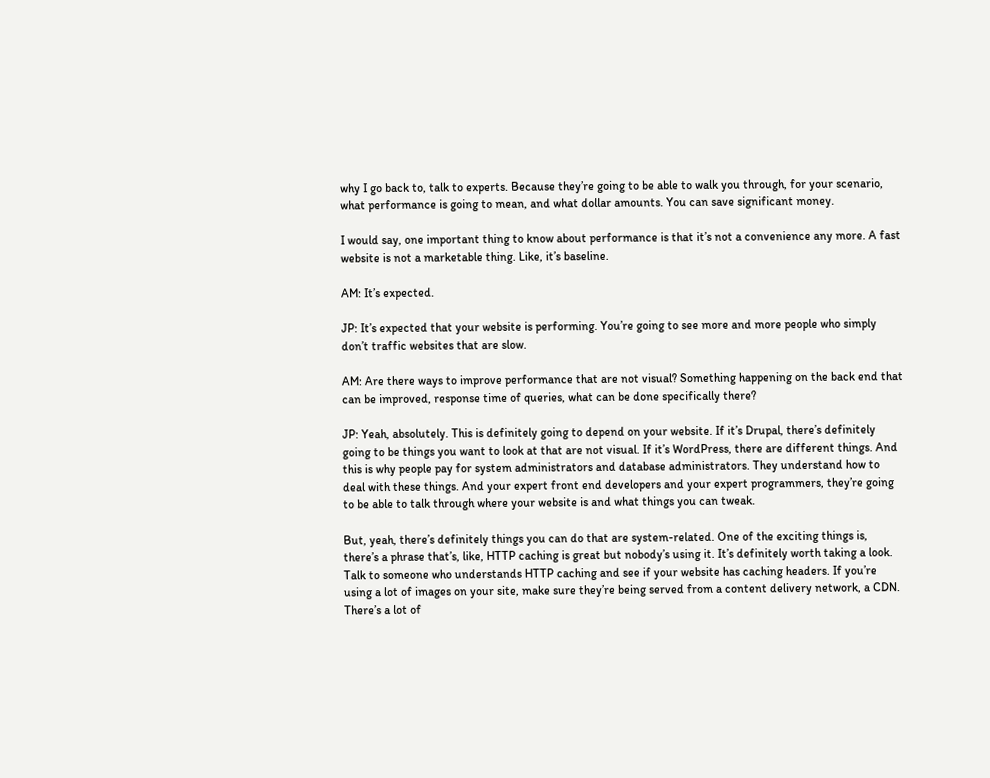why I go back to, talk to experts. Because they’re going to be able to walk you through, for your scenario, what performance is going to mean, and what dollar amounts. You can save significant money.

I would say, one important thing to know about performance is that it’s not a convenience any more. A fast website is not a marketable thing. Like, it’s baseline.

AM: It’s expected.

JP: It’s expected that your website is performing. You’re going to see more and more people who simply don’t traffic websites that are slow.

AM: Are there ways to improve performance that are not visual? Something happening on the back end that can be improved, response time of queries, what can be done specifically there?

JP: Yeah, absolutely. This is definitely going to depend on your website. If it’s Drupal, there’s definitely going to be things you want to look at that are not visual. If it’s WordPress, there are different things. And this is why people pay for system administrators and database administrators. They understand how to deal with these things. And your expert front end developers and your expert programmers, they’re going to be able to talk through where your website is and what things you can tweak.

But, yeah, there’s definitely things you can do that are system-related. One of the exciting things is, there’s a phrase that’s, like, HTTP caching is great but nobody’s using it. It’s definitely worth taking a look. Talk to someone who understands HTTP caching and see if your website has caching headers. If you’re using a lot of images on your site, make sure they’re being served from a content delivery network, a CDN. There’s a lot of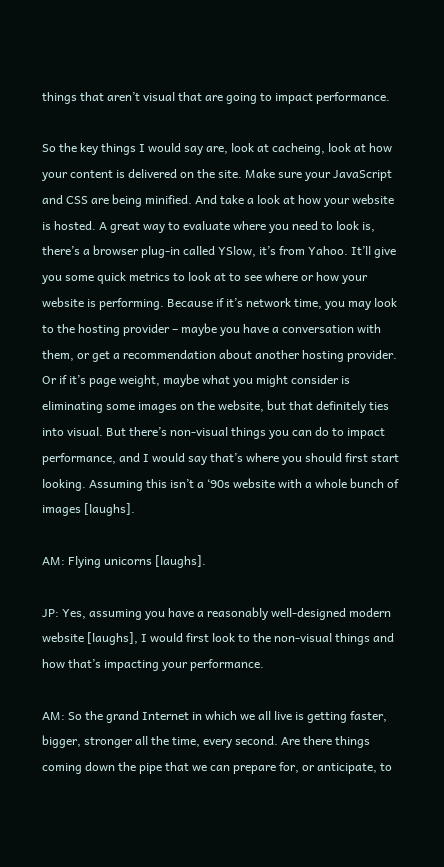things that aren’t visual that are going to impact performance.

So the key things I would say are, look at cacheing, look at how your content is delivered on the site. Make sure your JavaScript and CSS are being minified. And take a look at how your website is hosted. A great way to evaluate where you need to look is, there’s a browser plug-in called YSlow, it’s from Yahoo. It’ll give you some quick metrics to look at to see where or how your website is performing. Because if it’s network time, you may look to the hosting provider – maybe you have a conversation with them, or get a recommendation about another hosting provider. Or if it’s page weight, maybe what you might consider is eliminating some images on the website, but that definitely ties into visual. But there’s non-visual things you can do to impact performance, and I would say that’s where you should first start looking. Assuming this isn’t a ‘90s website with a whole bunch of images [laughs].

AM: Flying unicorns [laughs].

JP: Yes, assuming you have a reasonably well-designed modern website [laughs], I would first look to the non-visual things and how that’s impacting your performance.

AM: So the grand Internet in which we all live is getting faster, bigger, stronger all the time, every second. Are there things coming down the pipe that we can prepare for, or anticipate, to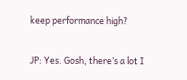keep performance high?

JP: Yes. Gosh, there’s a lot I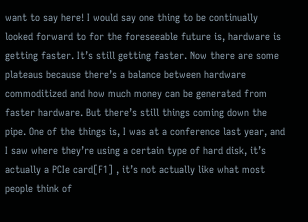want to say here! I would say one thing to be continually looked forward to for the foreseeable future is, hardware is getting faster. It’s still getting faster. Now there are some plateaus because there’s a balance between hardware commoditized and how much money can be generated from faster hardware. But there’s still things coming down the pipe. One of the things is, I was at a conference last year, and I saw where they’re using a certain type of hard disk, it’s actually a PCIe card[F1] , it’s not actually like what most people think of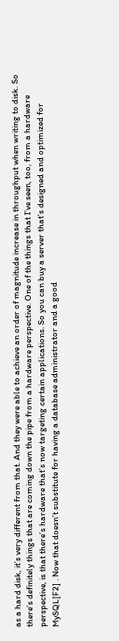as a hard disk, it’s very different from that. And they were able to achieve an order of magnitude increase in throughput when writing to disk. So there’s definitely things that are coming down the pipe from a hardware perspective. One of the things that I’ve seen, too, from a hardware perspective, is that there’s hardware that’s now targeting certain applications. So you can buy a server that’s designed and optimized for MySQL[F2] . Now that doesn’t substitute for having a database administrator and a good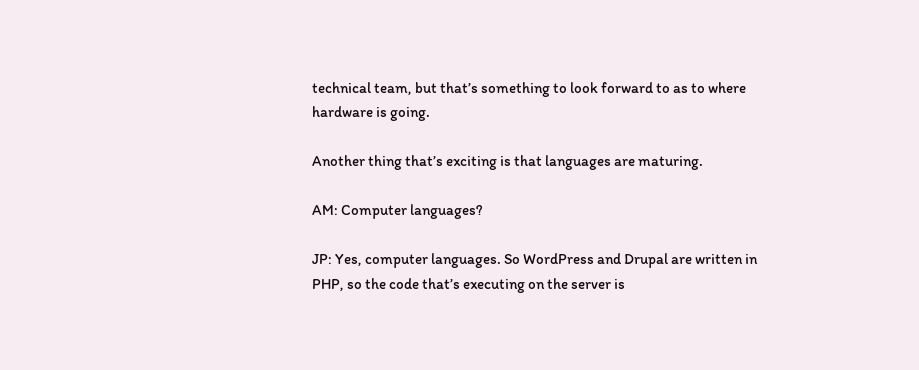technical team, but that’s something to look forward to as to where hardware is going.

Another thing that’s exciting is that languages are maturing.

AM: Computer languages?

JP: Yes, computer languages. So WordPress and Drupal are written in PHP, so the code that’s executing on the server is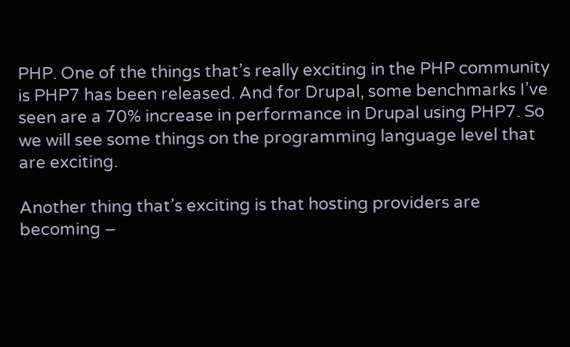PHP. One of the things that’s really exciting in the PHP community is PHP7 has been released. And for Drupal, some benchmarks I’ve seen are a 70% increase in performance in Drupal using PHP7. So we will see some things on the programming language level that are exciting.

Another thing that’s exciting is that hosting providers are becoming –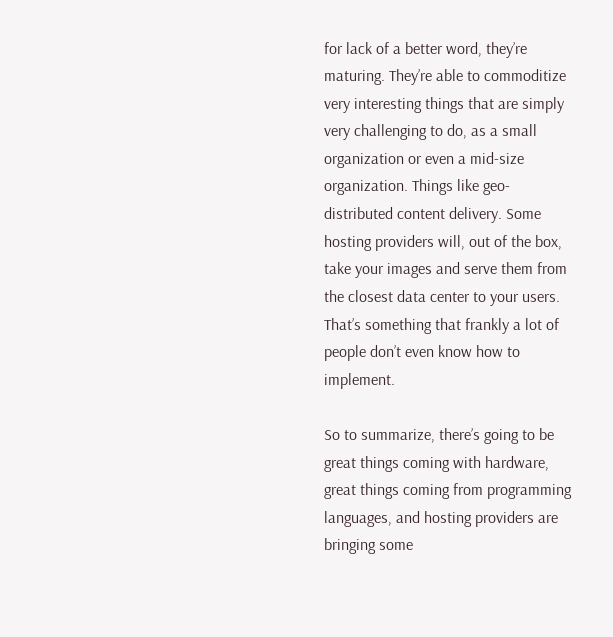for lack of a better word, they’re maturing. They’re able to commoditize very interesting things that are simply very challenging to do, as a small organization or even a mid-size organization. Things like geo-distributed content delivery. Some hosting providers will, out of the box, take your images and serve them from the closest data center to your users. That’s something that frankly a lot of people don’t even know how to implement.

So to summarize, there’s going to be great things coming with hardware, great things coming from programming languages, and hosting providers are bringing some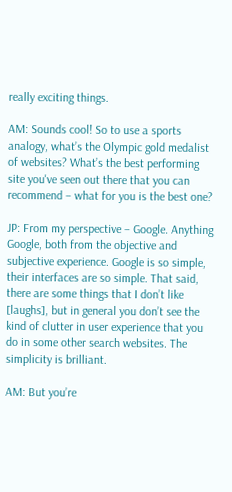really exciting things.

AM: Sounds cool! So to use a sports analogy, what’s the Olympic gold medalist of websites? What’s the best performing site you've seen out there that you can recommend – what for you is the best one?

JP: From my perspective – Google. Anything Google, both from the objective and subjective experience. Google is so simple, their interfaces are so simple. That said, there are some things that I don’t like [laughs], but in general you don’t see the kind of clutter in user experience that you do in some other search websites. The simplicity is brilliant.

AM: But you’re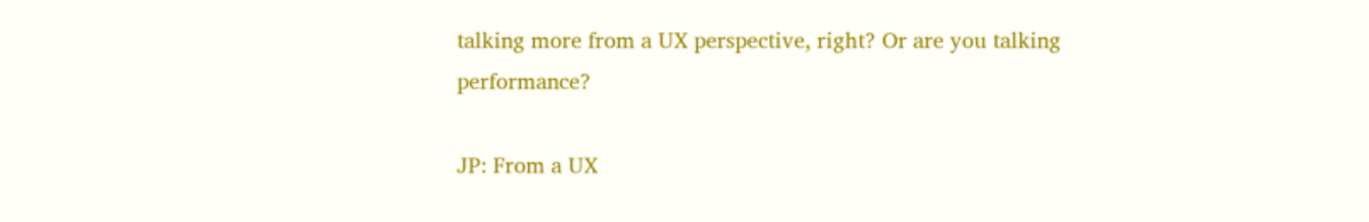talking more from a UX perspective, right? Or are you talking performance?

JP: From a UX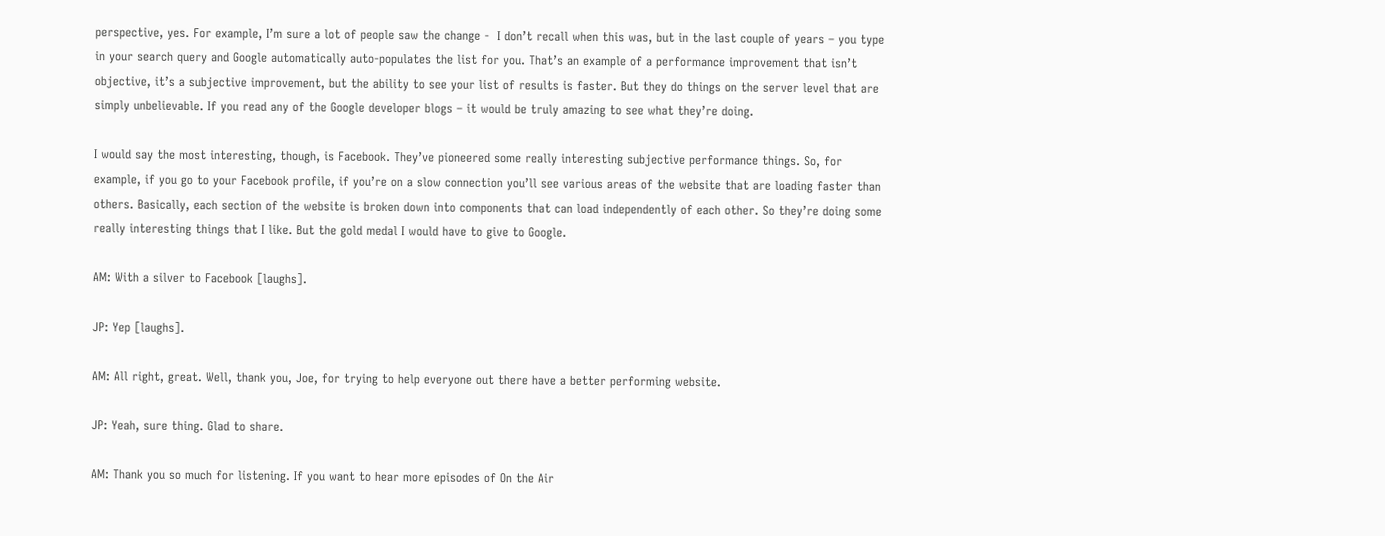perspective, yes. For example, I’m sure a lot of people saw the change -  I don’t recall when this was, but in the last couple of years – you type in your search query and Google automatically auto-populates the list for you. That’s an example of a performance improvement that isn’t objective, it’s a subjective improvement, but the ability to see your list of results is faster. But they do things on the server level that are simply unbelievable. If you read any of the Google developer blogs – it would be truly amazing to see what they’re doing.

I would say the most interesting, though, is Facebook. They’ve pioneered some really interesting subjective performance things. So, for example, if you go to your Facebook profile, if you’re on a slow connection you’ll see various areas of the website that are loading faster than others. Basically, each section of the website is broken down into components that can load independently of each other. So they’re doing some really interesting things that I like. But the gold medal I would have to give to Google.

AM: With a silver to Facebook [laughs].

JP: Yep [laughs].

AM: All right, great. Well, thank you, Joe, for trying to help everyone out there have a better performing website.

JP: Yeah, sure thing. Glad to share.

AM: Thank you so much for listening. If you want to hear more episodes of On the Air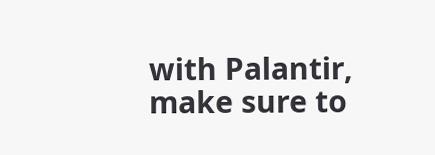with Palantir, make sure to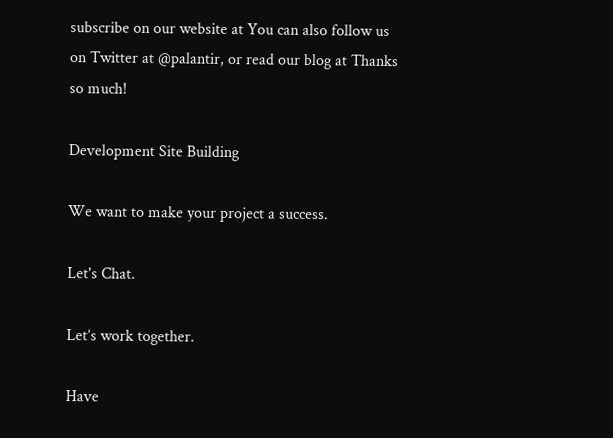subscribe on our website at You can also follow us on Twitter at @palantir, or read our blog at Thanks so much!

Development Site Building

We want to make your project a success.

Let's Chat.

Let’s work together.

Have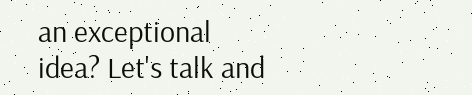an exceptional idea? Let's talk and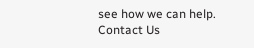see how we can help.
Contact Us